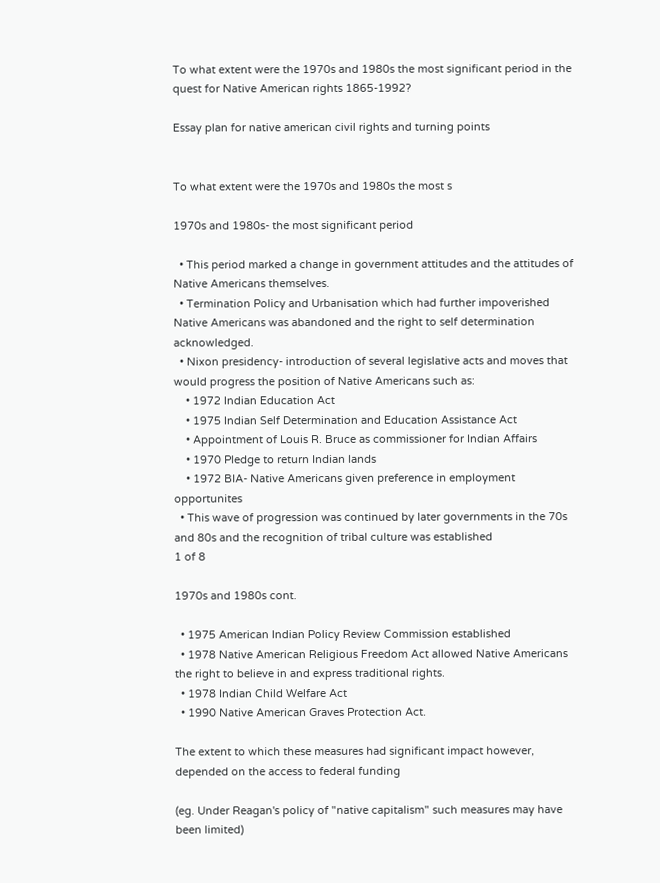To what extent were the 1970s and 1980s the most significant period in the quest for Native American rights 1865-1992?

Essay plan for native american civil rights and turning points


To what extent were the 1970s and 1980s the most s

1970s and 1980s- the most significant period

  • This period marked a change in government attitudes and the attitudes of Native Americans themselves.
  • Termination Policy and Urbanisation which had further impoverished Native Americans was abandoned and the right to self determination acknowledged.
  • Nixon presidency- introduction of several legislative acts and moves that would progress the position of Native Americans such as:
    • 1972 Indian Education Act
    • 1975 Indian Self Determination and Education Assistance Act
    • Appointment of Louis R. Bruce as commissioner for Indian Affairs
    • 1970 Pledge to return Indian lands
    • 1972 BIA- Native Americans given preference in employment opportunites
  • This wave of progression was continued by later governments in the 70s and 80s and the recognition of tribal culture was established
1 of 8

1970s and 1980s cont.

  • 1975 American Indian Policy Review Commission established
  • 1978 Native American Religious Freedom Act allowed Native Americans the right to believe in and express traditional rights.
  • 1978 Indian Child Welfare Act
  • 1990 Native American Graves Protection Act.

The extent to which these measures had significant impact however, depended on the access to federal funding

(eg. Under Reagan's policy of "native capitalism" such measures may have been limited)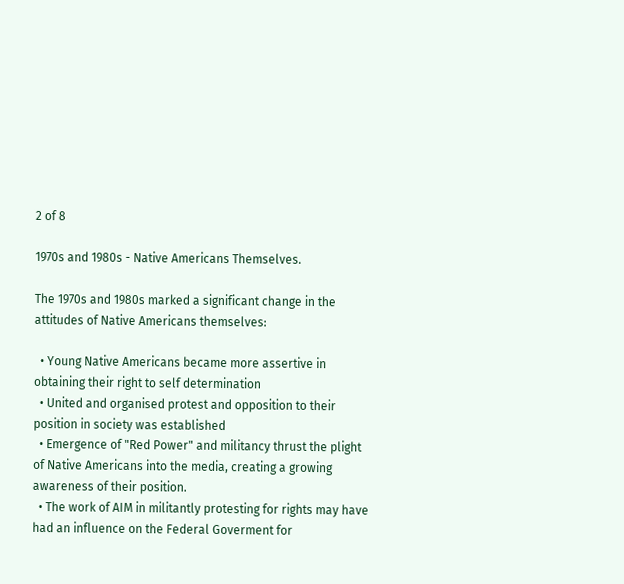2 of 8

1970s and 1980s - Native Americans Themselves.

The 1970s and 1980s marked a significant change in the attitudes of Native Americans themselves:

  • Young Native Americans became more assertive in obtaining their right to self determination
  • United and organised protest and opposition to their position in society was established
  • Emergence of "Red Power" and militancy thrust the plight of Native Americans into the media, creating a growing awareness of their position.
  • The work of AIM in militantly protesting for rights may have had an influence on the Federal Goverment for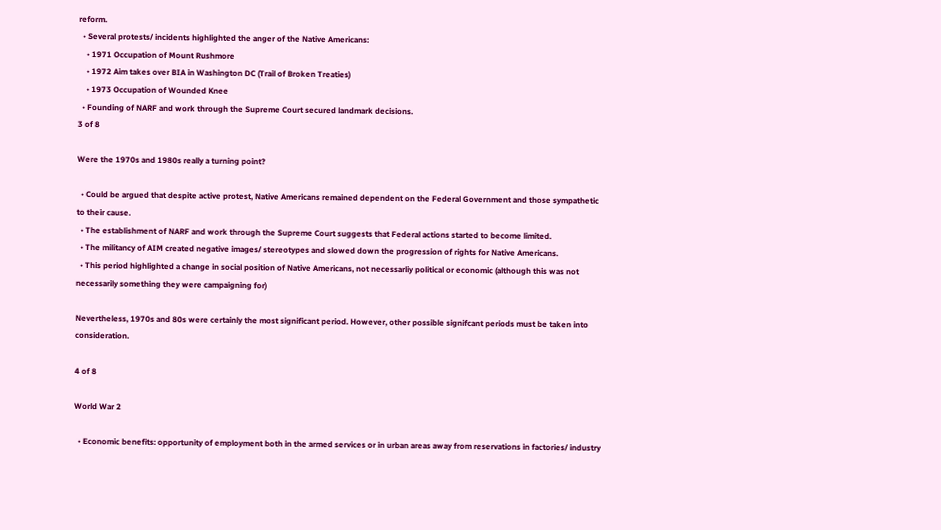reform.
  • Several protests/ incidents highlighted the anger of the Native Americans:
    • 1971 Occupation of Mount Rushmore
    • 1972 Aim takes over BIA in Washington DC (Trail of Broken Treaties)
    • 1973 Occupation of Wounded Knee
  • Founding of NARF and work through the Supreme Court secured landmark decisions.
3 of 8

Were the 1970s and 1980s really a turning point?

  • Could be argued that despite active protest, Native Americans remained dependent on the Federal Government and those sympathetic to their cause.
  • The establishment of NARF and work through the Supreme Court suggests that Federal actions started to become limited.
  • The militancy of AIM created negative images/ stereotypes and slowed down the progression of rights for Native Americans.
  • This period highlighted a change in social position of Native Americans, not necessarliy political or economic (although this was not necessarily something they were campaigning for)

Nevertheless, 1970s and 80s were certainly the most significant period. However, other possible signifcant periods must be taken into consideration.

4 of 8

World War 2

  • Economic benefits: opportunity of employment both in the armed services or in urban areas away from reservations in factories/ industry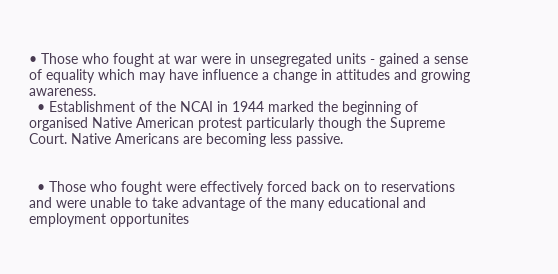• Those who fought at war were in unsegregated units - gained a sense of equality which may have influence a change in attitudes and growing awareness.
  • Establishment of the NCAI in 1944 marked the beginning of organised Native American protest particularly though the Supreme Court. Native Americans are becoming less passive.


  • Those who fought were effectively forced back on to reservations and were unable to take advantage of the many educational and employment opportunites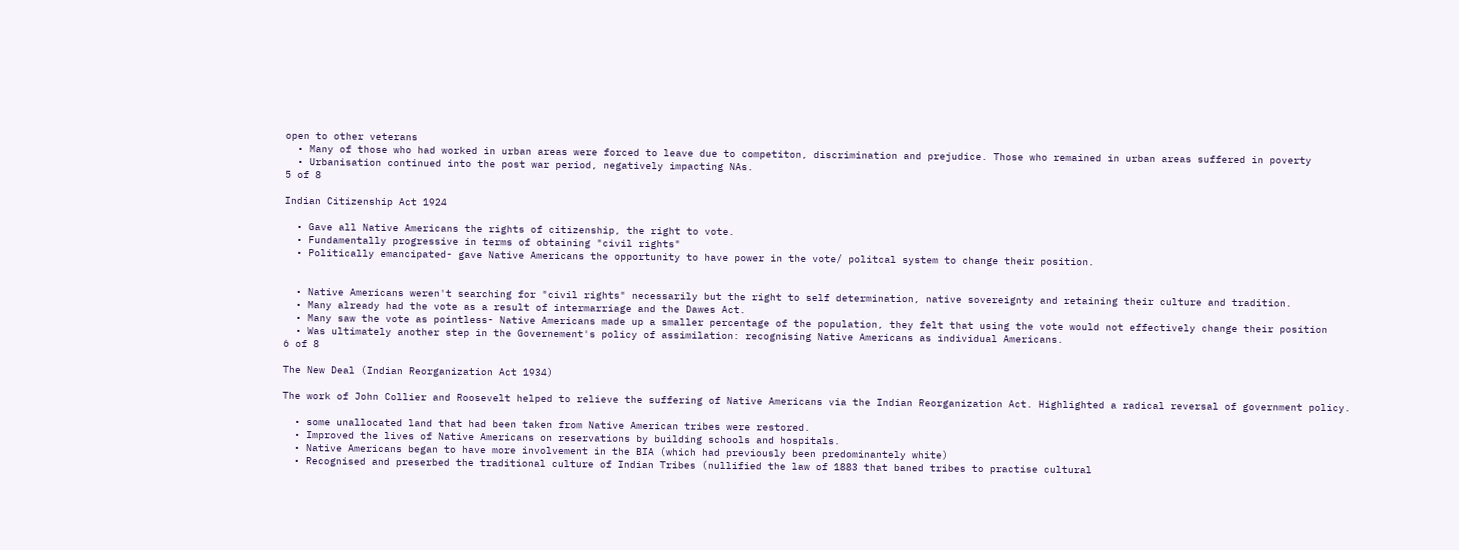open to other veterans
  • Many of those who had worked in urban areas were forced to leave due to competiton, discrimination and prejudice. Those who remained in urban areas suffered in poverty
  • Urbanisation continued into the post war period, negatively impacting NAs.
5 of 8

Indian Citizenship Act 1924

  • Gave all Native Americans the rights of citizenship, the right to vote.
  • Fundamentally progressive in terms of obtaining "civil rights"
  • Politically emancipated- gave Native Americans the opportunity to have power in the vote/ politcal system to change their position.


  • Native Americans weren't searching for "civil rights" necessarily but the right to self determination, native sovereignty and retaining their culture and tradition.
  • Many already had the vote as a result of intermarriage and the Dawes Act.
  • Many saw the vote as pointless- Native Americans made up a smaller percentage of the population, they felt that using the vote would not effectively change their position
  • Was ultimately another step in the Governement's policy of assimilation: recognising Native Americans as individual Americans.
6 of 8

The New Deal (Indian Reorganization Act 1934)

The work of John Collier and Roosevelt helped to relieve the suffering of Native Americans via the Indian Reorganization Act. Highlighted a radical reversal of government policy.

  • some unallocated land that had been taken from Native American tribes were restored.
  • Improved the lives of Native Americans on reservations by building schools and hospitals.
  • Native Americans began to have more involvement in the BIA (which had previously been predominantely white)
  • Recognised and preserbed the traditional culture of Indian Tribes (nullified the law of 1883 that baned tribes to practise cultural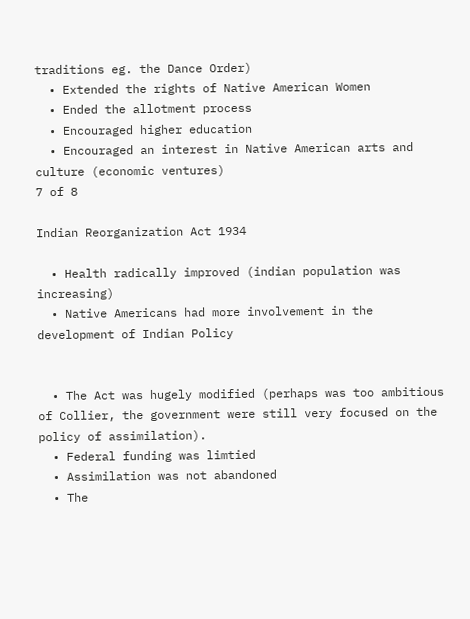traditions eg. the Dance Order)
  • Extended the rights of Native American Women
  • Ended the allotment process
  • Encouraged higher education
  • Encouraged an interest in Native American arts and culture (economic ventures)
7 of 8

Indian Reorganization Act 1934

  • Health radically improved (indian population was increasing)
  • Native Americans had more involvement in the development of Indian Policy


  • The Act was hugely modified (perhaps was too ambitious of Collier, the government were still very focused on the policy of assimilation).
  • Federal funding was limtied
  • Assimilation was not abandoned
  • The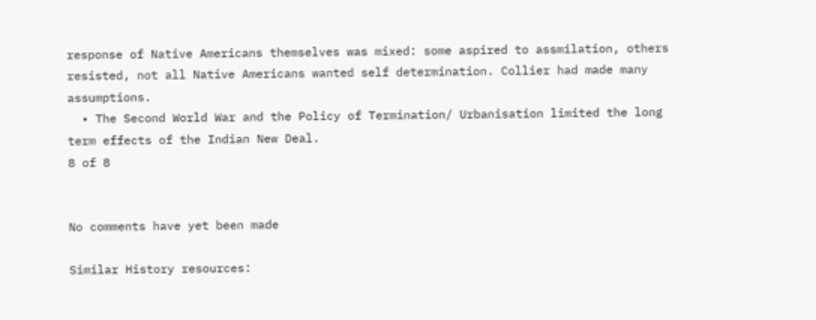response of Native Americans themselves was mixed: some aspired to assmilation, others resisted, not all Native Americans wanted self determination. Collier had made many assumptions.
  • The Second World War and the Policy of Termination/ Urbanisation limited the long term effects of the Indian New Deal.
8 of 8


No comments have yet been made

Similar History resources: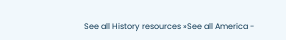See all History resources »See all America -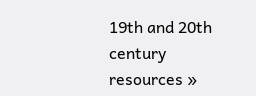19th and 20th century resources »